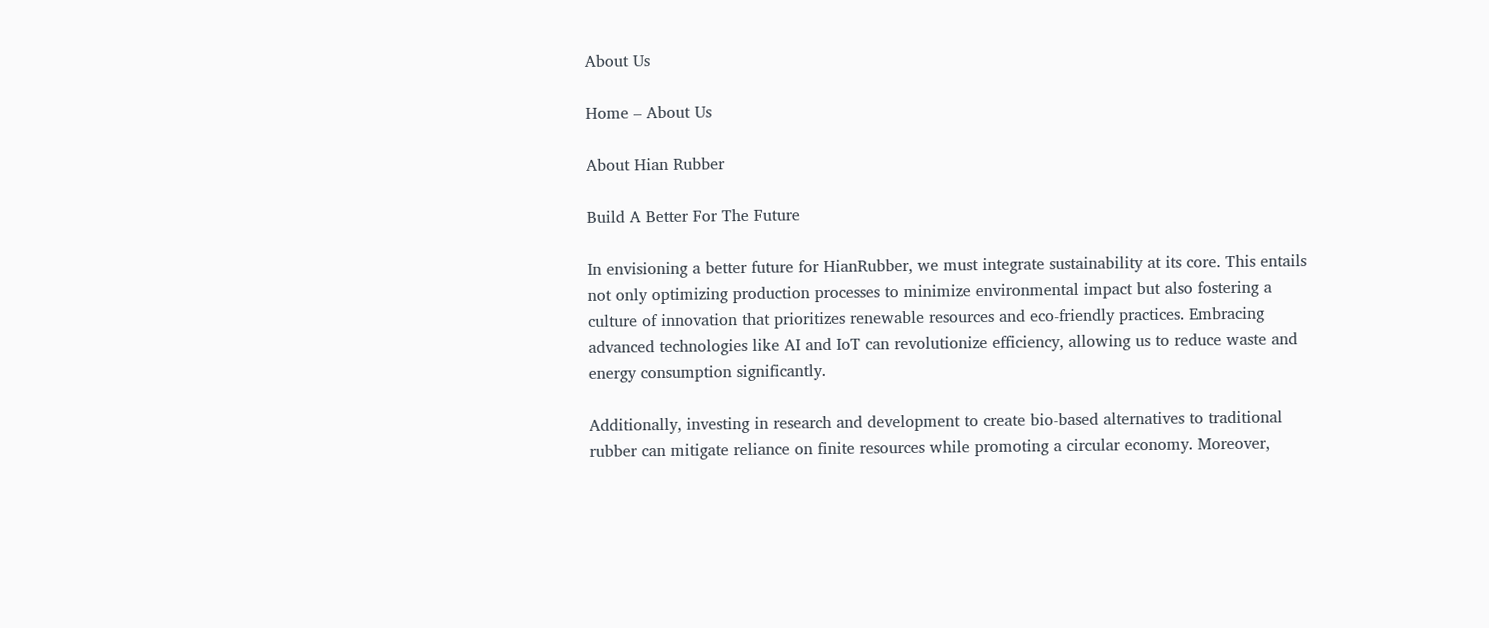About Us

Home – About Us

About Hian Rubber

Build A Better For The Future

In envisioning a better future for HianRubber, we must integrate sustainability at its core. This entails not only optimizing production processes to minimize environmental impact but also fostering a culture of innovation that prioritizes renewable resources and eco-friendly practices. Embracing advanced technologies like AI and IoT can revolutionize efficiency, allowing us to reduce waste and energy consumption significantly.

Additionally, investing in research and development to create bio-based alternatives to traditional rubber can mitigate reliance on finite resources while promoting a circular economy. Moreover,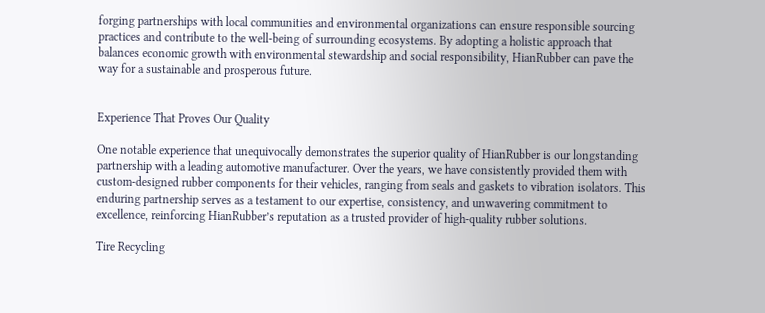forging partnerships with local communities and environmental organizations can ensure responsible sourcing practices and contribute to the well-being of surrounding ecosystems. By adopting a holistic approach that balances economic growth with environmental stewardship and social responsibility, HianRubber can pave the way for a sustainable and prosperous future.


Experience That Proves Our Quality

One notable experience that unequivocally demonstrates the superior quality of HianRubber is our longstanding partnership with a leading automotive manufacturer. Over the years, we have consistently provided them with custom-designed rubber components for their vehicles, ranging from seals and gaskets to vibration isolators. This enduring partnership serves as a testament to our expertise, consistency, and unwavering commitment to excellence, reinforcing HianRubber’s reputation as a trusted provider of high-quality rubber solutions.

Tire Recycling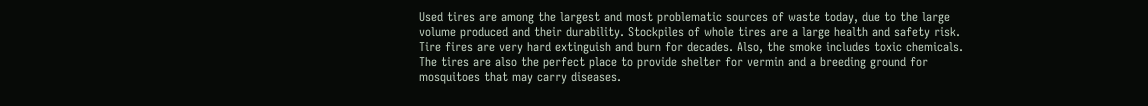Used tires are among the largest and most problematic sources of waste today, due to the large volume produced and their durability. Stockpiles of whole tires are a large health and safety risk. Tire fires are very hard extinguish and burn for decades. Also, the smoke includes toxic chemicals. The tires are also the perfect place to provide shelter for vermin and a breeding ground for mosquitoes that may carry diseases.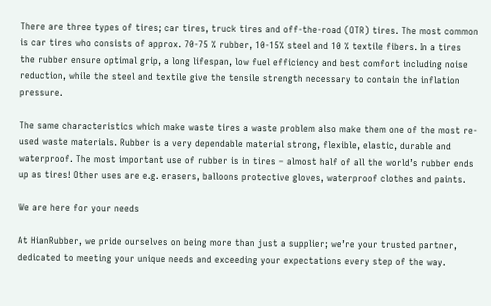There are three types of tires; car tires, truck tires and off-the-road (OTR) tires. The most common is car tires who consists of approx. 70-75 % rubber, 10-15% steel and 10 % textile fibers. In a tires the rubber ensure optimal grip, a long lifespan, low fuel efficiency and best comfort including noise reduction, while the steel and textile give the tensile strength necessary to contain the inflation pressure.

The same characteristics which make waste tires a waste problem also make them one of the most re-used waste materials. Rubber is a very dependable material strong, flexible, elastic, durable and waterproof. The most important use of rubber is in tires – almost half of all the world’s rubber ends up as tires! Other uses are e.g. erasers, balloons protective gloves, waterproof clothes and paints.

We are here for your needs

At HianRubber, we pride ourselves on being more than just a supplier; we’re your trusted partner, dedicated to meeting your unique needs and exceeding your expectations every step of the way.